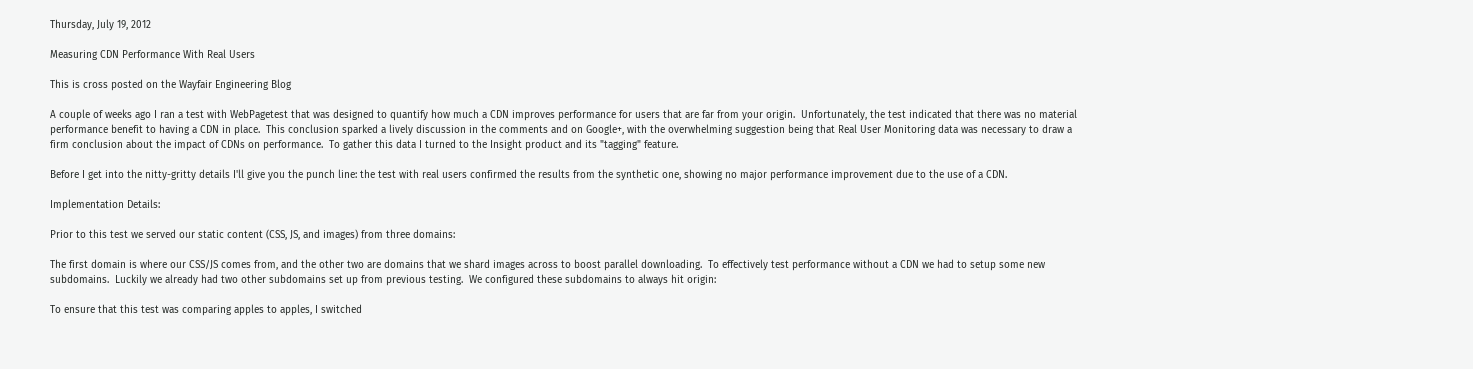Thursday, July 19, 2012

Measuring CDN Performance With Real Users

This is cross posted on the Wayfair Engineering Blog

A couple of weeks ago I ran a test with WebPagetest that was designed to quantify how much a CDN improves performance for users that are far from your origin.  Unfortunately, the test indicated that there was no material performance benefit to having a CDN in place.  This conclusion sparked a lively discussion in the comments and on Google+, with the overwhelming suggestion being that Real User Monitoring data was necessary to draw a firm conclusion about the impact of CDNs on performance.  To gather this data I turned to the Insight product and its "tagging" feature.

Before I get into the nitty-gritty details I'll give you the punch line: the test with real users confirmed the results from the synthetic one, showing no major performance improvement due to the use of a CDN.

Implementation Details:

Prior to this test we served our static content (CSS, JS, and images) from three domains:

The first domain is where our CSS/JS comes from, and the other two are domains that we shard images across to boost parallel downloading.  To effectively test performance without a CDN we had to setup some new subdomains.  Luckily we already had two other subdomains set up from previous testing.  We configured these subdomains to always hit origin:

To ensure that this test was comparing apples to apples, I switched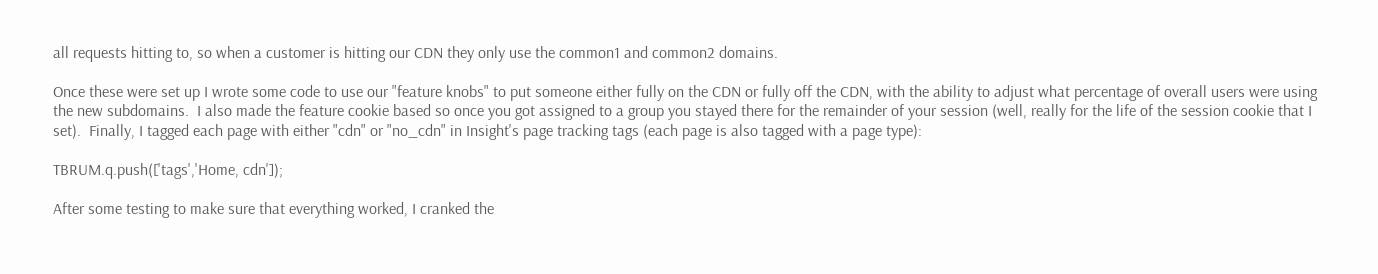all requests hitting to, so when a customer is hitting our CDN they only use the common1 and common2 domains.

Once these were set up I wrote some code to use our "feature knobs" to put someone either fully on the CDN or fully off the CDN, with the ability to adjust what percentage of overall users were using the new subdomains.  I also made the feature cookie based so once you got assigned to a group you stayed there for the remainder of your session (well, really for the life of the session cookie that I set).  Finally, I tagged each page with either "cdn" or "no_cdn" in Insight's page tracking tags (each page is also tagged with a page type):

TBRUM.q.push(['tags','Home, cdn']);

After some testing to make sure that everything worked, I cranked the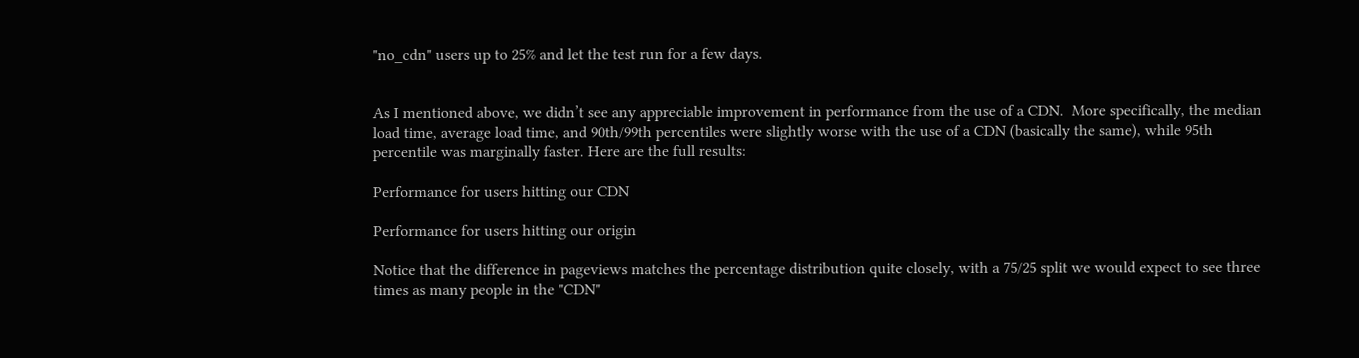"no_cdn" users up to 25% and let the test run for a few days.


As I mentioned above, we didn’t see any appreciable improvement in performance from the use of a CDN.  More specifically, the median load time, average load time, and 90th/99th percentiles were slightly worse with the use of a CDN (basically the same), while 95th percentile was marginally faster. Here are the full results:

Performance for users hitting our CDN

Performance for users hitting our origin

Notice that the difference in pageviews matches the percentage distribution quite closely, with a 75/25 split we would expect to see three times as many people in the "CDN"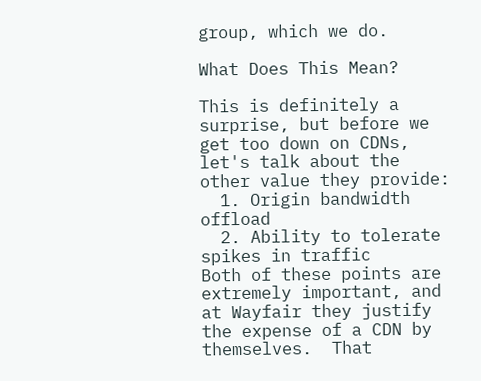group, which we do.

What Does This Mean?

This is definitely a surprise, but before we get too down on CDNs, let's talk about the other value they provide:
  1. Origin bandwidth offload
  2. Ability to tolerate spikes in traffic
Both of these points are extremely important, and at Wayfair they justify the expense of a CDN by themselves.  That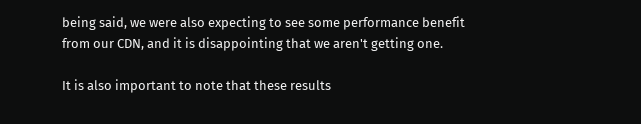being said, we were also expecting to see some performance benefit from our CDN, and it is disappointing that we aren't getting one.

It is also important to note that these results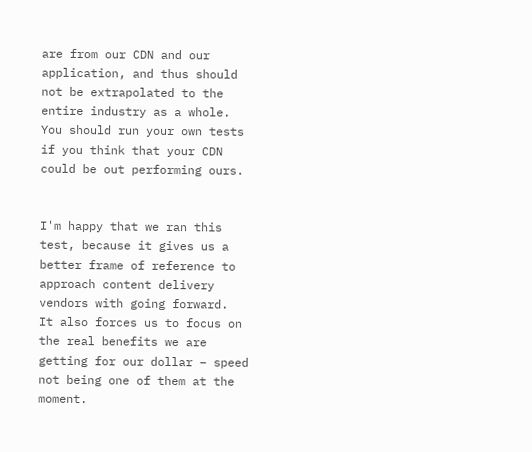are from our CDN and our application, and thus should not be extrapolated to the entire industry as a whole.  You should run your own tests if you think that your CDN could be out performing ours.


I'm happy that we ran this test, because it gives us a better frame of reference to approach content delivery vendors with going forward.  It also forces us to focus on the real benefits we are getting for our dollar – speed not being one of them at the moment.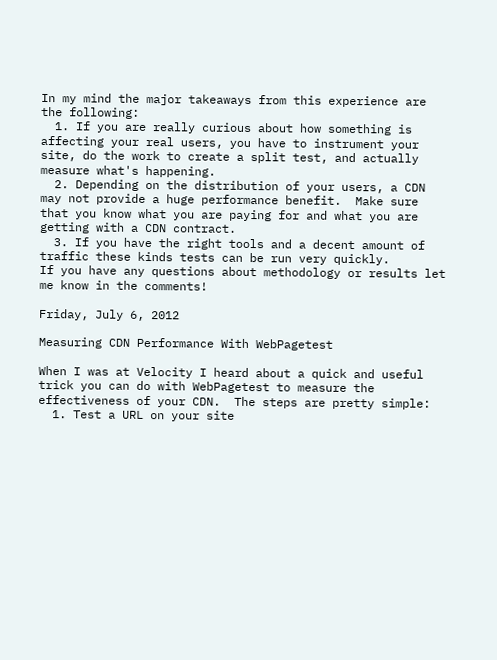In my mind the major takeaways from this experience are the following:
  1. If you are really curious about how something is affecting your real users, you have to instrument your site, do the work to create a split test, and actually measure what's happening.
  2. Depending on the distribution of your users, a CDN may not provide a huge performance benefit.  Make sure that you know what you are paying for and what you are getting with a CDN contract.
  3. If you have the right tools and a decent amount of traffic these kinds tests can be run very quickly.
If you have any questions about methodology or results let me know in the comments!

Friday, July 6, 2012

Measuring CDN Performance With WebPagetest

When I was at Velocity I heard about a quick and useful trick you can do with WebPagetest to measure the effectiveness of your CDN.  The steps are pretty simple:
  1. Test a URL on your site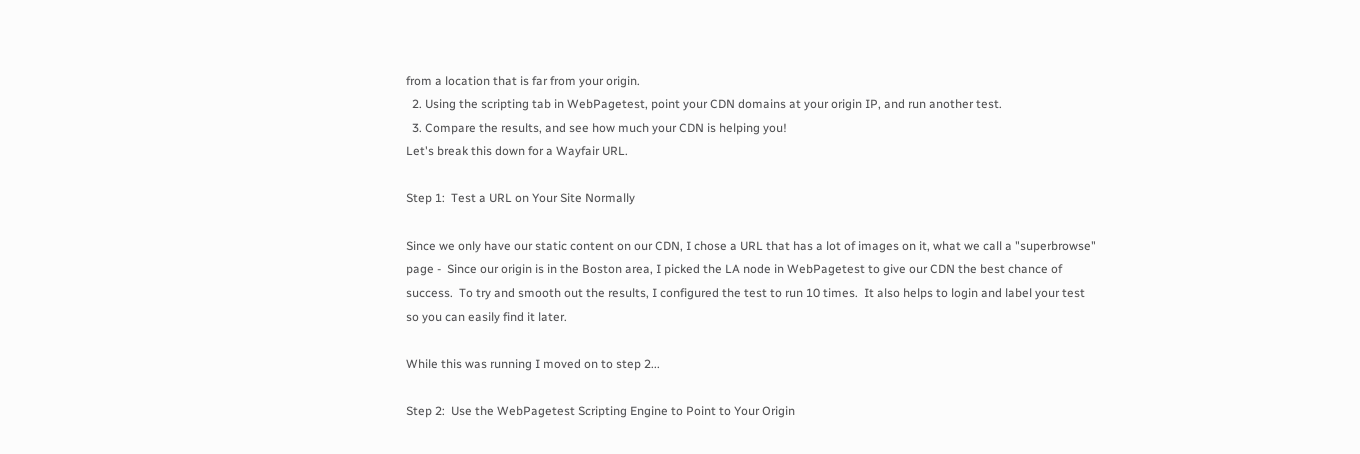from a location that is far from your origin.
  2. Using the scripting tab in WebPagetest, point your CDN domains at your origin IP, and run another test.
  3. Compare the results, and see how much your CDN is helping you!
Let's break this down for a Wayfair URL.

Step 1:  Test a URL on Your Site Normally

Since we only have our static content on our CDN, I chose a URL that has a lot of images on it, what we call a "superbrowse" page -  Since our origin is in the Boston area, I picked the LA node in WebPagetest to give our CDN the best chance of success.  To try and smooth out the results, I configured the test to run 10 times.  It also helps to login and label your test so you can easily find it later.

While this was running I moved on to step 2...

Step 2:  Use the WebPagetest Scripting Engine to Point to Your Origin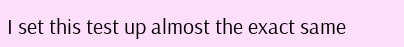I set this test up almost the exact same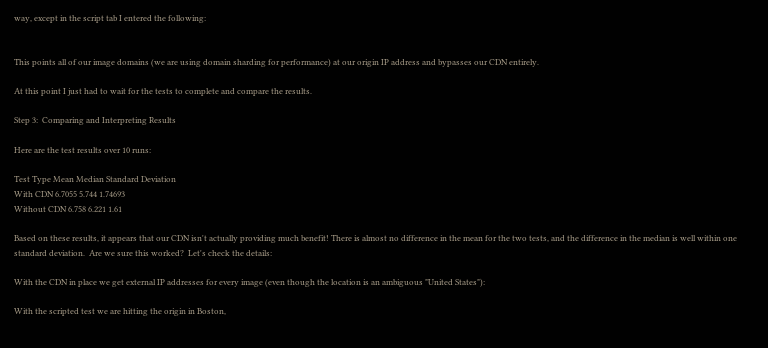way, except in the script tab I entered the following:


This points all of our image domains (we are using domain sharding for performance) at our origin IP address and bypasses our CDN entirely.

At this point I just had to wait for the tests to complete and compare the results.

Step 3:  Comparing and Interpreting Results

Here are the test results over 10 runs:

Test Type Mean Median Standard Deviation
With CDN 6.7055 5.744 1.74693
Without CDN 6.758 6.221 1.61

Based on these results, it appears that our CDN isn't actually providing much benefit! There is almost no difference in the mean for the two tests, and the difference in the median is well within one standard deviation.  Are we sure this worked?  Let's check the details:

With the CDN in place we get external IP addresses for every image (even though the location is an ambiguous "United States"):

With the scripted test we are hitting the origin in Boston,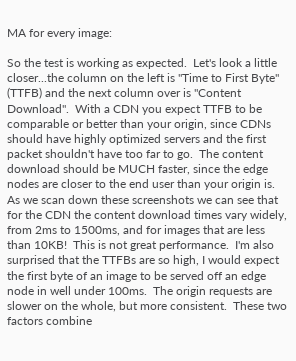MA for every image:

So the test is working as expected.  Let's look a little closer...the column on the left is "Time to First Byte" (TTFB) and the next column over is "Content Download".  With a CDN you expect TTFB to be comparable or better than your origin, since CDNs should have highly optimized servers and the first packet shouldn't have too far to go.  The content download should be MUCH faster, since the edge nodes are closer to the end user than your origin is.  As we scan down these screenshots we can see that for the CDN the content download times vary widely, from 2ms to 1500ms, and for images that are less than 10KB!  This is not great performance.  I'm also surprised that the TTFBs are so high, I would expect the first byte of an image to be served off an edge node in well under 100ms.  The origin requests are slower on the whole, but more consistent.  These two factors combine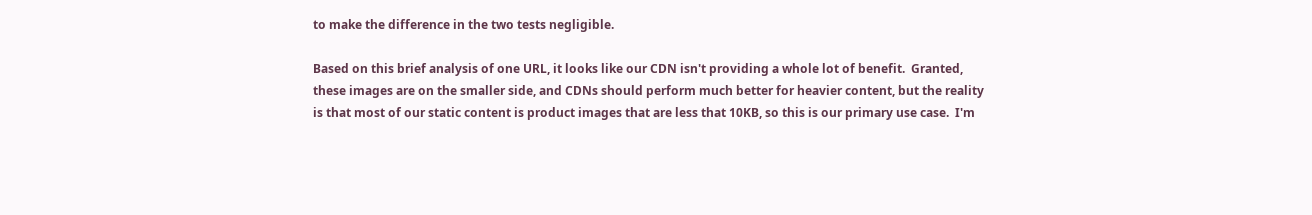to make the difference in the two tests negligible.

Based on this brief analysis of one URL, it looks like our CDN isn't providing a whole lot of benefit.  Granted, these images are on the smaller side, and CDNs should perform much better for heavier content, but the reality is that most of our static content is product images that are less that 10KB, so this is our primary use case.  I'm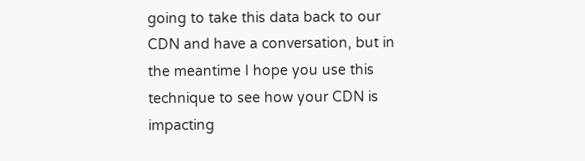going to take this data back to our CDN and have a conversation, but in the meantime I hope you use this technique to see how your CDN is impacting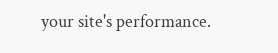your site's performance.